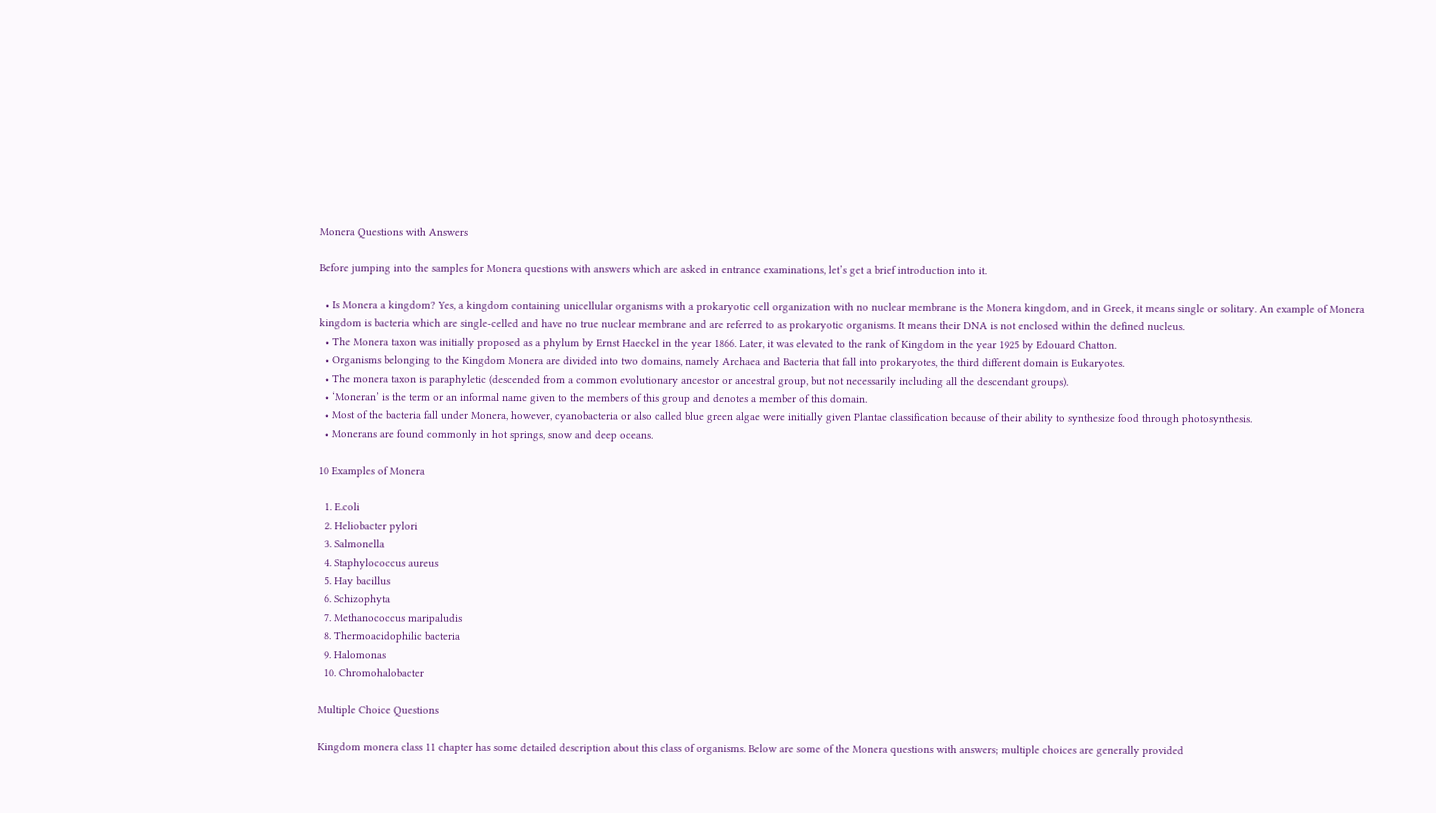Monera Questions with Answers

Before jumping into the samples for Monera questions with answers which are asked in entrance examinations, let’s get a brief introduction into it.

  • Is Monera a kingdom? Yes, a kingdom containing unicellular organisms with a prokaryotic cell organization with no nuclear membrane is the Monera kingdom, and in Greek, it means single or solitary. An example of Monera kingdom is bacteria which are single-celled and have no true nuclear membrane and are referred to as prokaryotic organisms. It means their DNA is not enclosed within the defined nucleus.
  • The Monera taxon was initially proposed as a phylum by Ernst Haeckel in the year 1866. Later, it was elevated to the rank of Kingdom in the year 1925 by Edouard Chatton.
  • Organisms belonging to the Kingdom Monera are divided into two domains, namely Archaea and Bacteria that fall into prokaryotes, the third different domain is Eukaryotes.
  • The monera taxon is paraphyletic (descended from a common evolutionary ancestor or ancestral group, but not necessarily including all the descendant groups).
  • ‘Moneran’ is the term or an informal name given to the members of this group and denotes a member of this domain.
  • Most of the bacteria fall under Monera, however, cyanobacteria or also called blue green algae were initially given Plantae classification because of their ability to synthesize food through photosynthesis.
  • Monerans are found commonly in hot springs, snow and deep oceans.

10 Examples of Monera

  1. E.coli
  2. Heliobacter pylori
  3. Salmonella
  4. Staphylococcus aureus
  5. Hay bacillus
  6. Schizophyta
  7. Methanococcus maripaludis
  8. Thermoacidophilic bacteria
  9. Halomonas
  10. Chromohalobacter

Multiple Choice Questions

Kingdom monera class 11 chapter has some detailed description about this class of organisms. Below are some of the Monera questions with answers; multiple choices are generally provided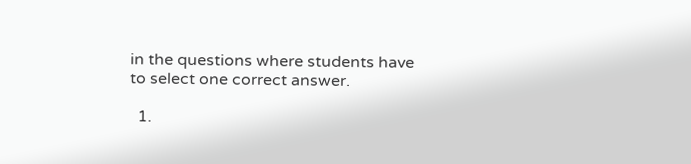in the questions where students have to select one correct answer.

  1.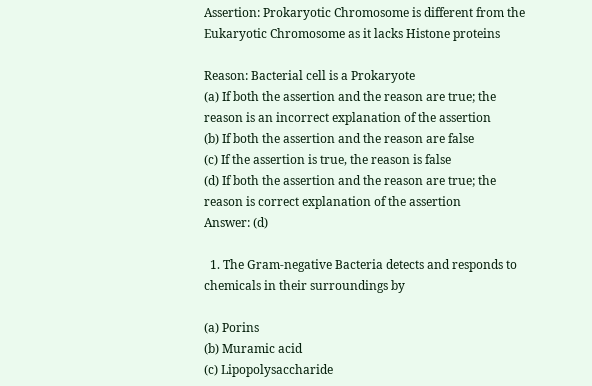Assertion: Prokaryotic Chromosome is different from the Eukaryotic Chromosome as it lacks Histone proteins

Reason: Bacterial cell is a Prokaryote
(a) If both the assertion and the reason are true; the reason is an incorrect explanation of the assertion
(b) If both the assertion and the reason are false
(c) If the assertion is true, the reason is false
(d) If both the assertion and the reason are true; the reason is correct explanation of the assertion
Answer: (d)

  1. The Gram-negative Bacteria detects and responds to chemicals in their surroundings by

(a) Porins
(b) Muramic acid
(c) Lipopolysaccharide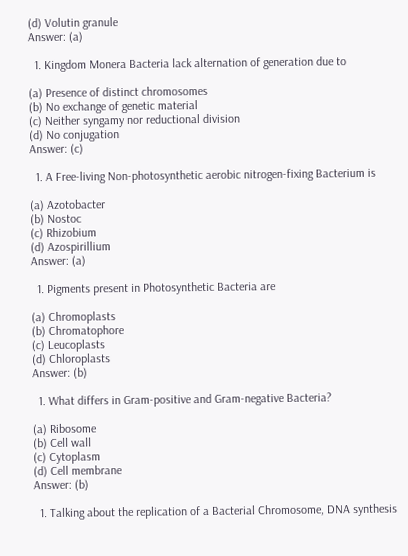(d) Volutin granule
Answer: (a)

  1. Kingdom Monera Bacteria lack alternation of generation due to

(a) Presence of distinct chromosomes
(b) No exchange of genetic material
(c) Neither syngamy nor reductional division
(d) No conjugation
Answer: (c)

  1. A Free-living Non-photosynthetic aerobic nitrogen-fixing Bacterium is

(a) Azotobacter
(b) Nostoc
(c) Rhizobium
(d) Azospirillium
Answer: (a)

  1. Pigments present in Photosynthetic Bacteria are

(a) Chromoplasts
(b) Chromatophore
(c) Leucoplasts
(d) Chloroplasts
Answer: (b)

  1. What differs in Gram-positive and Gram-negative Bacteria?

(a) Ribosome
(b) Cell wall
(c) Cytoplasm
(d) Cell membrane
Answer: (b)

  1. Talking about the replication of a Bacterial Chromosome, DNA synthesis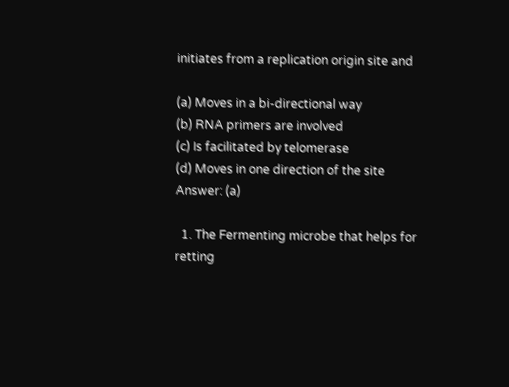initiates from a replication origin site and

(a) Moves in a bi-directional way
(b) RNA primers are involved
(c) Is facilitated by telomerase
(d) Moves in one direction of the site
Answer: (a)

  1. The Fermenting microbe that helps for retting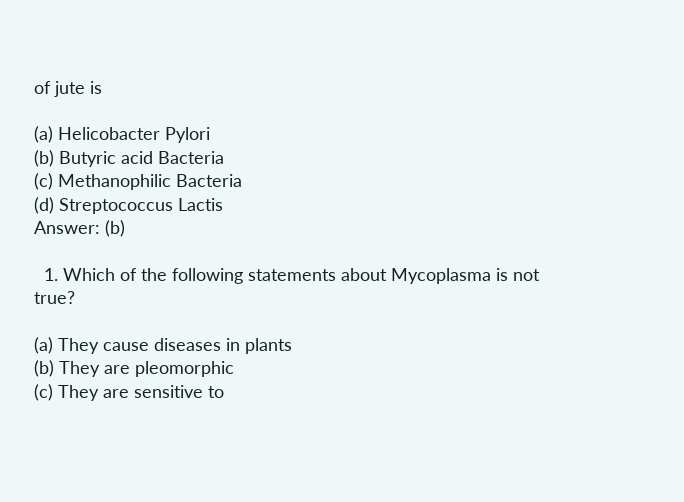of jute is

(a) Helicobacter Pylori
(b) Butyric acid Bacteria
(c) Methanophilic Bacteria
(d) Streptococcus Lactis
Answer: (b)

  1. Which of the following statements about Mycoplasma is not true?

(a) They cause diseases in plants
(b) They are pleomorphic
(c) They are sensitive to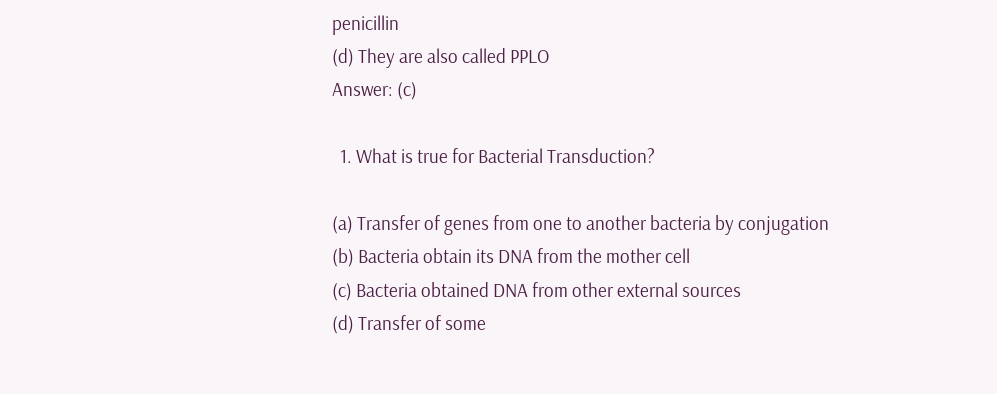penicillin
(d) They are also called PPLO
Answer: (c)

  1. What is true for Bacterial Transduction?

(a) Transfer of genes from one to another bacteria by conjugation
(b) Bacteria obtain its DNA from the mother cell
(c) Bacteria obtained DNA from other external sources
(d) Transfer of some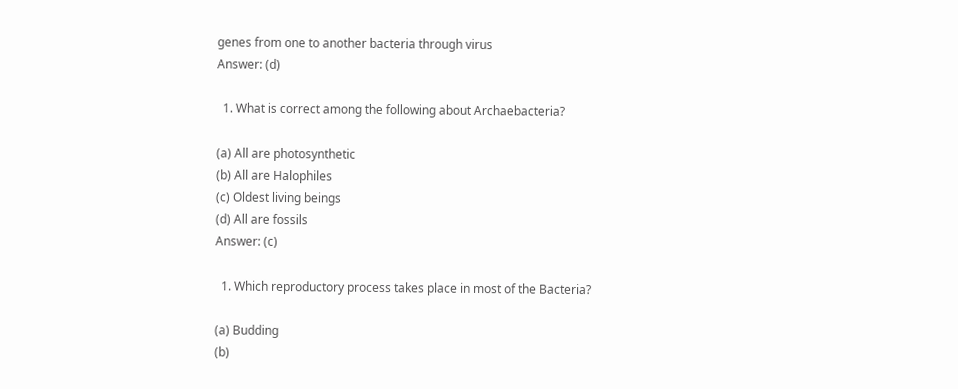genes from one to another bacteria through virus
Answer: (d)

  1. What is correct among the following about Archaebacteria?

(a) All are photosynthetic
(b) All are Halophiles
(c) Oldest living beings
(d) All are fossils
Answer: (c)

  1. Which reproductory process takes place in most of the Bacteria?

(a) Budding
(b)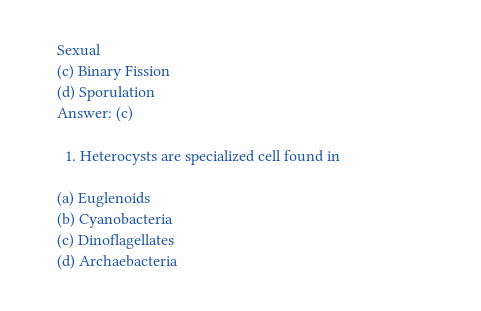Sexual
(c) Binary Fission
(d) Sporulation
Answer: (c)

  1. Heterocysts are specialized cell found in

(a) Euglenoids
(b) Cyanobacteria
(c) Dinoflagellates
(d) Archaebacteria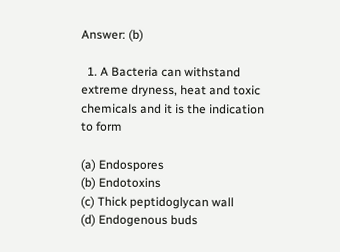Answer: (b)

  1. A Bacteria can withstand extreme dryness, heat and toxic chemicals and it is the indication to form

(a) Endospores
(b) Endotoxins
(c) Thick peptidoglycan wall
(d) Endogenous buds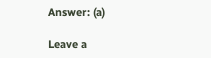Answer: (a)

Leave a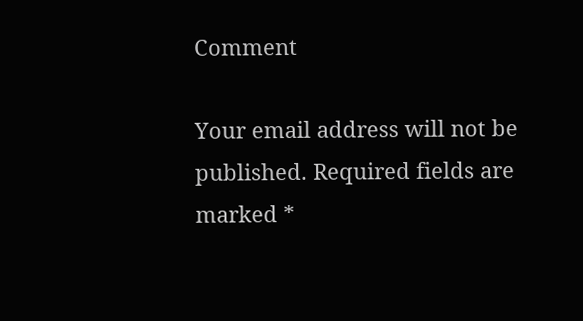Comment

Your email address will not be published. Required fields are marked *